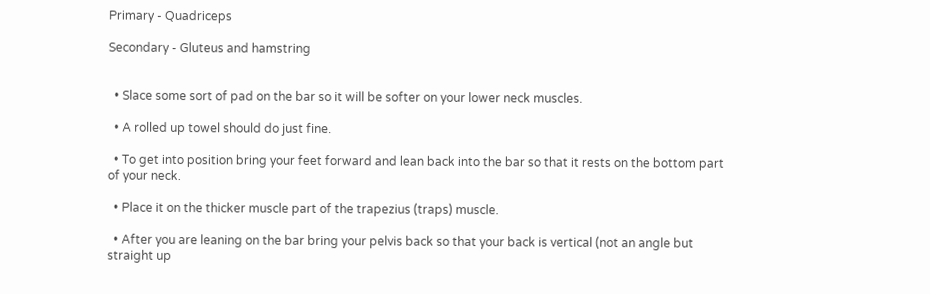Primary - Quadriceps

Secondary - Gluteus and hamstring


  • Slace some sort of pad on the bar so it will be softer on your lower neck muscles.

  • A rolled up towel should do just fine.

  • To get into position bring your feet forward and lean back into the bar so that it rests on the bottom part of your neck.

  • Place it on the thicker muscle part of the trapezius (traps) muscle.

  • After you are leaning on the bar bring your pelvis back so that your back is vertical (not an angle but straight up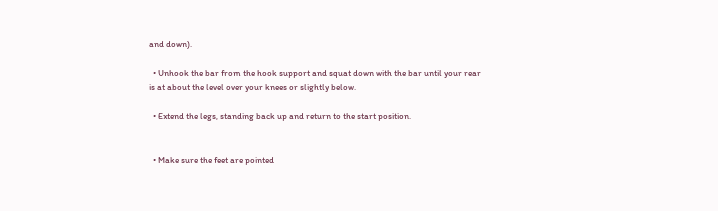and down).

  • Unhook the bar from the hook support and squat down with the bar until your rear is at about the level over your knees or slightly below.

  • Extend the legs, standing back up and return to the start position.


  • Make sure the feet are pointed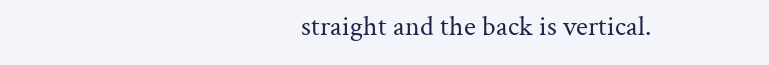straight and the back is vertical.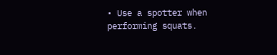• Use a spotter when performing squats.